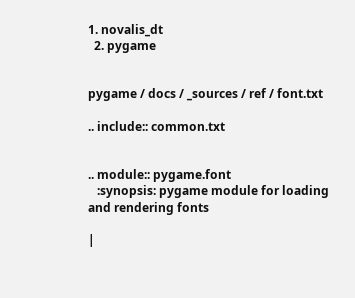1. novalis_dt
  2. pygame


pygame / docs / _sources / ref / font.txt

.. include:: common.txt


.. module:: pygame.font
   :synopsis: pygame module for loading and rendering fonts

|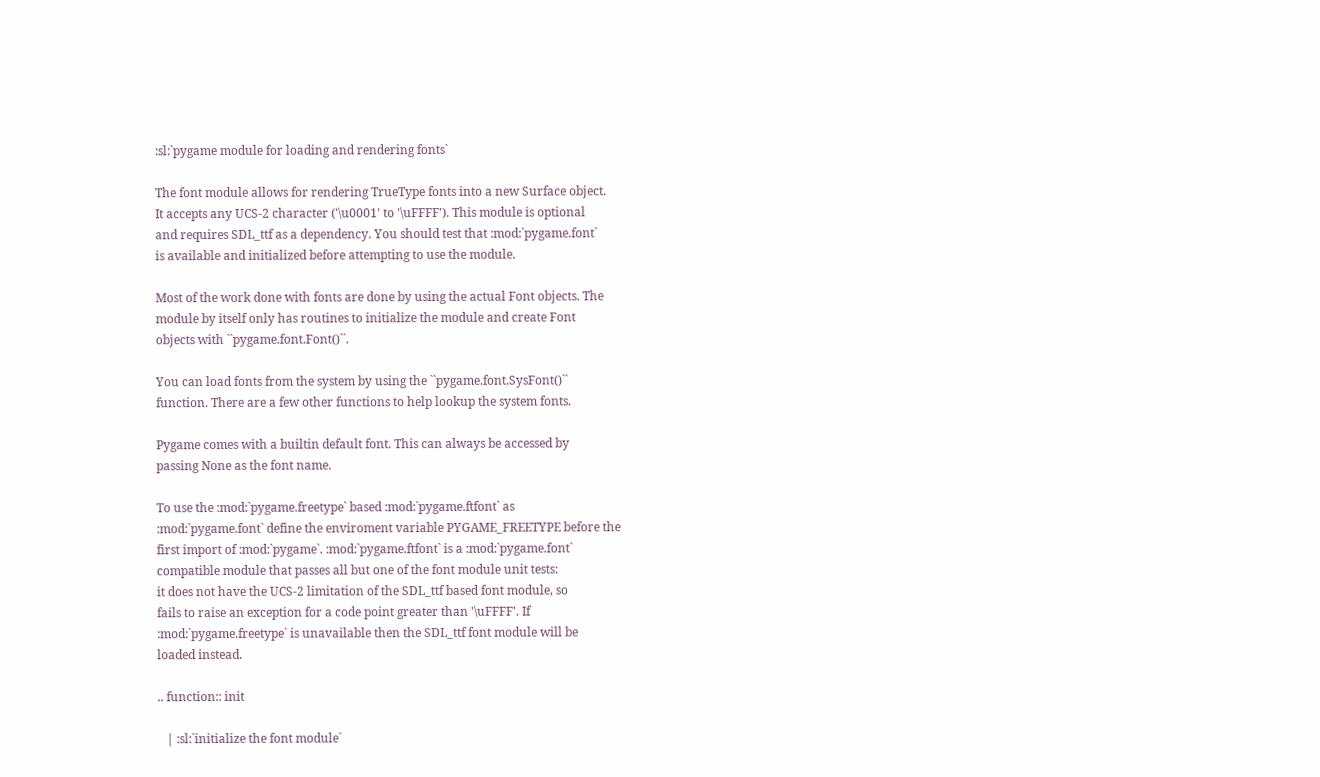:sl:`pygame module for loading and rendering fonts`

The font module allows for rendering TrueType fonts into a new Surface object.
It accepts any UCS-2 character ('\u0001' to '\uFFFF'). This module is optional
and requires SDL_ttf as a dependency. You should test that :mod:`pygame.font`
is available and initialized before attempting to use the module.

Most of the work done with fonts are done by using the actual Font objects. The
module by itself only has routines to initialize the module and create Font
objects with ``pygame.font.Font()``.

You can load fonts from the system by using the ``pygame.font.SysFont()``
function. There are a few other functions to help lookup the system fonts.

Pygame comes with a builtin default font. This can always be accessed by
passing None as the font name.

To use the :mod:`pygame.freetype` based :mod:`pygame.ftfont` as
:mod:`pygame.font` define the enviroment variable PYGAME_FREETYPE before the
first import of :mod:`pygame`. :mod:`pygame.ftfont` is a :mod:`pygame.font`
compatible module that passes all but one of the font module unit tests:
it does not have the UCS-2 limitation of the SDL_ttf based font module, so
fails to raise an exception for a code point greater than '\uFFFF'. If
:mod:`pygame.freetype` is unavailable then the SDL_ttf font module will be
loaded instead.

.. function:: init

   | :sl:`initialize the font module`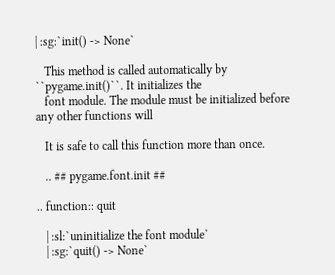| :sg:`init() -> None`

   This method is called automatically by ``pygame.init()``. It initializes the
   font module. The module must be initialized before any other functions will

   It is safe to call this function more than once.

   .. ## pygame.font.init ##

.. function:: quit

   | :sl:`uninitialize the font module`
   | :sg:`quit() -> None`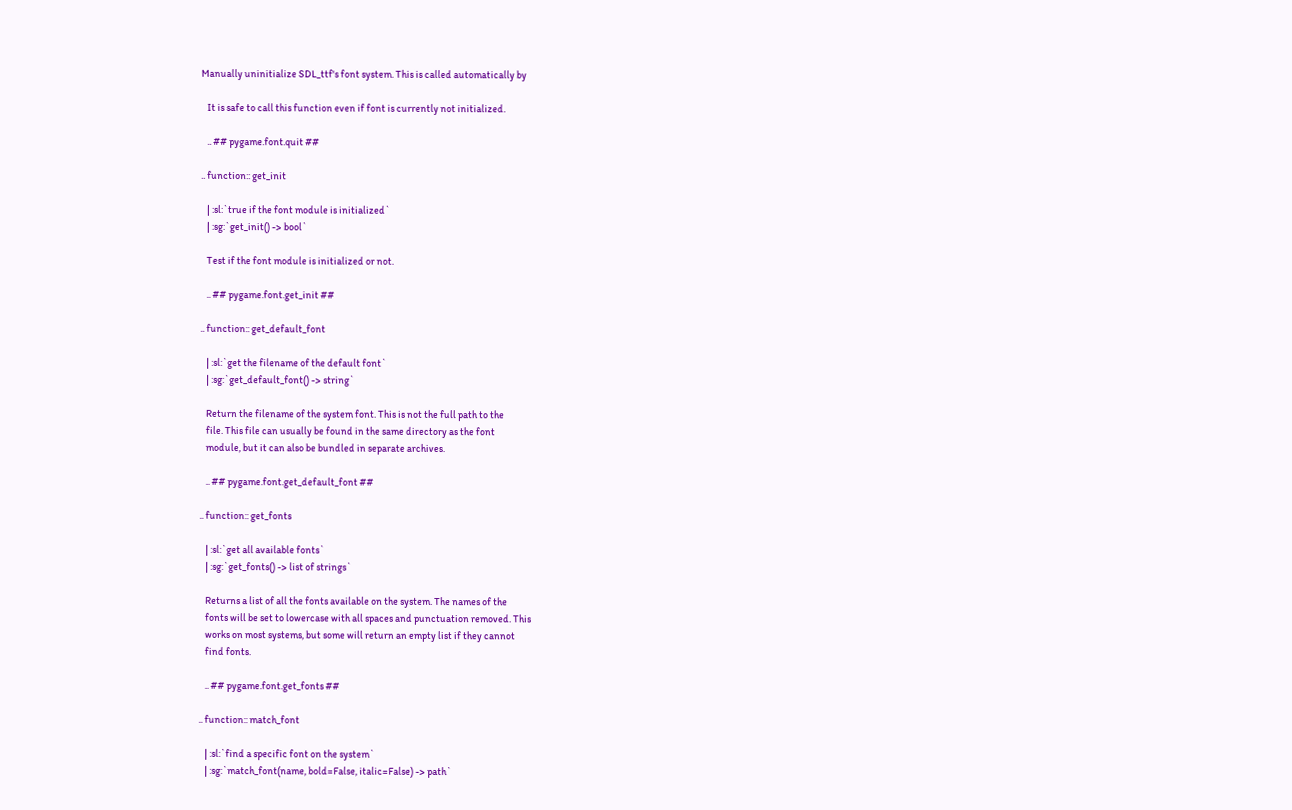Manually uninitialize SDL_ttf's font system. This is called automatically by

   It is safe to call this function even if font is currently not initialized.

   .. ## pygame.font.quit ##

.. function:: get_init

   | :sl:`true if the font module is initialized`
   | :sg:`get_init() -> bool`

   Test if the font module is initialized or not.

   .. ## pygame.font.get_init ##

.. function:: get_default_font

   | :sl:`get the filename of the default font`
   | :sg:`get_default_font() -> string`

   Return the filename of the system font. This is not the full path to the
   file. This file can usually be found in the same directory as the font
   module, but it can also be bundled in separate archives.

   .. ## pygame.font.get_default_font ##

.. function:: get_fonts

   | :sl:`get all available fonts`
   | :sg:`get_fonts() -> list of strings`

   Returns a list of all the fonts available on the system. The names of the
   fonts will be set to lowercase with all spaces and punctuation removed. This
   works on most systems, but some will return an empty list if they cannot
   find fonts.

   .. ## pygame.font.get_fonts ##

.. function:: match_font

   | :sl:`find a specific font on the system`
   | :sg:`match_font(name, bold=False, italic=False) -> path`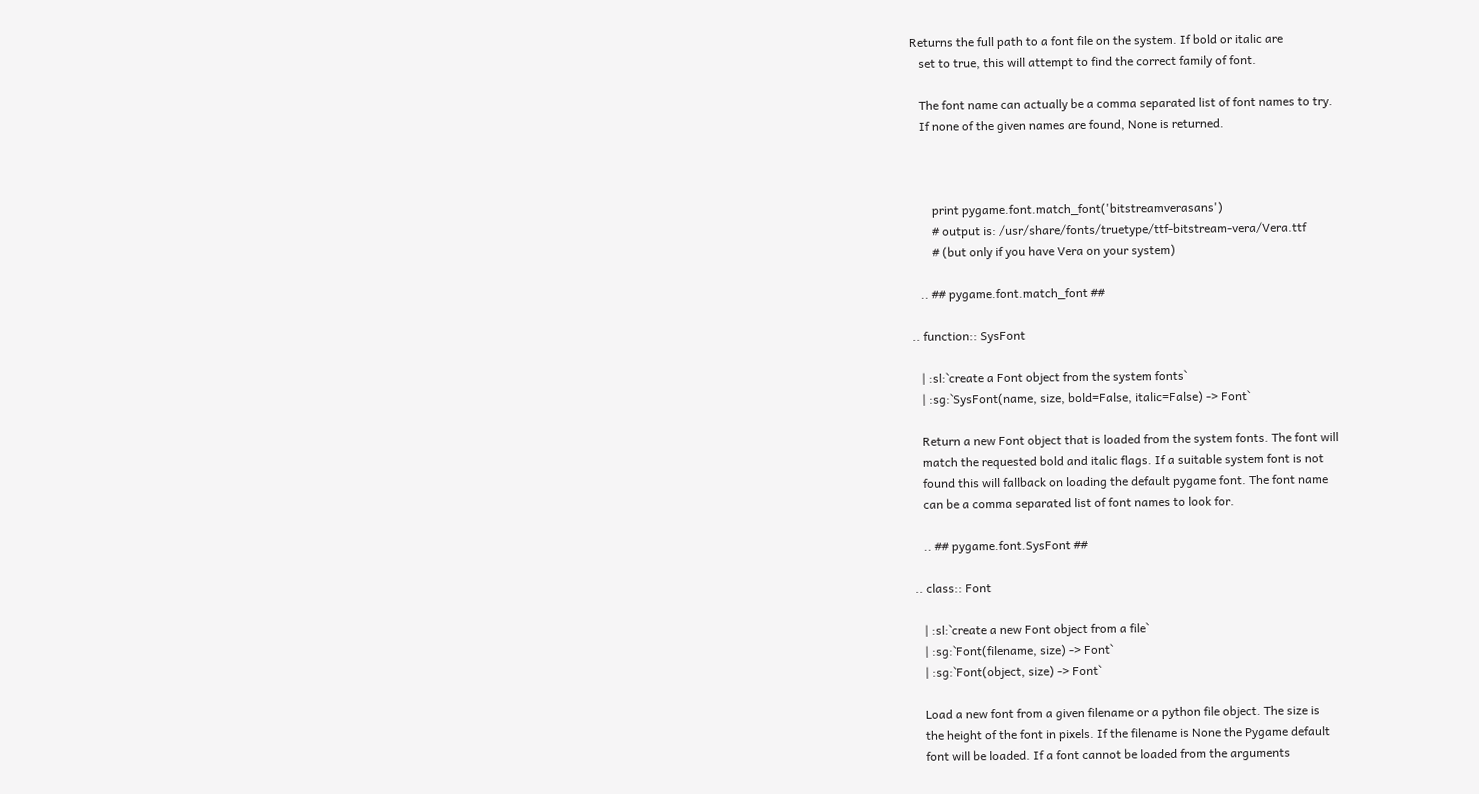Returns the full path to a font file on the system. If bold or italic are
   set to true, this will attempt to find the correct family of font.

   The font name can actually be a comma separated list of font names to try.
   If none of the given names are found, None is returned.



       print pygame.font.match_font('bitstreamverasans')
       # output is: /usr/share/fonts/truetype/ttf-bitstream-vera/Vera.ttf
       # (but only if you have Vera on your system)

   .. ## pygame.font.match_font ##

.. function:: SysFont

   | :sl:`create a Font object from the system fonts`
   | :sg:`SysFont(name, size, bold=False, italic=False) -> Font`

   Return a new Font object that is loaded from the system fonts. The font will
   match the requested bold and italic flags. If a suitable system font is not
   found this will fallback on loading the default pygame font. The font name
   can be a comma separated list of font names to look for.

   .. ## pygame.font.SysFont ##

.. class:: Font

   | :sl:`create a new Font object from a file`
   | :sg:`Font(filename, size) -> Font`
   | :sg:`Font(object, size) -> Font`

   Load a new font from a given filename or a python file object. The size is
   the height of the font in pixels. If the filename is None the Pygame default
   font will be loaded. If a font cannot be loaded from the arguments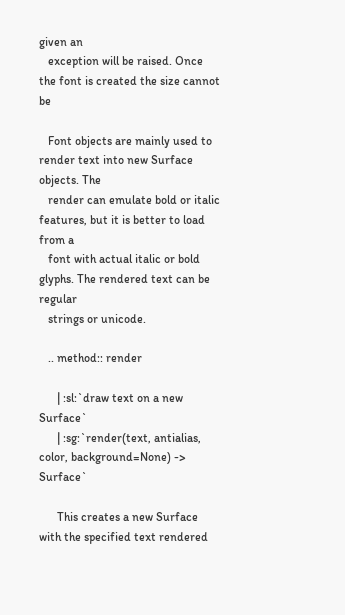given an
   exception will be raised. Once the font is created the size cannot be

   Font objects are mainly used to render text into new Surface objects. The
   render can emulate bold or italic features, but it is better to load from a
   font with actual italic or bold glyphs. The rendered text can be regular
   strings or unicode.

   .. method:: render

      | :sl:`draw text on a new Surface`
      | :sg:`render(text, antialias, color, background=None) -> Surface`

      This creates a new Surface with the specified text rendered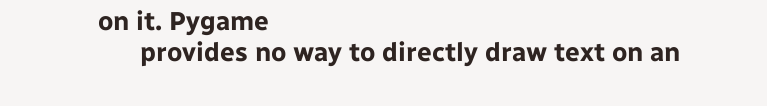on it. Pygame
      provides no way to directly draw text on an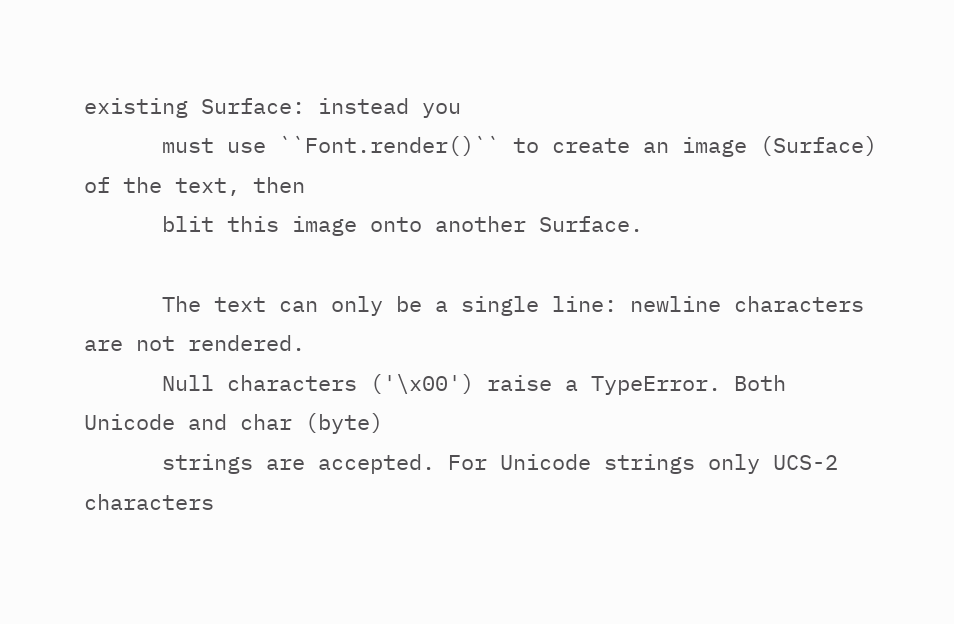existing Surface: instead you
      must use ``Font.render()`` to create an image (Surface) of the text, then
      blit this image onto another Surface.

      The text can only be a single line: newline characters are not rendered.
      Null characters ('\x00') raise a TypeError. Both Unicode and char (byte)
      strings are accepted. For Unicode strings only UCS-2 characters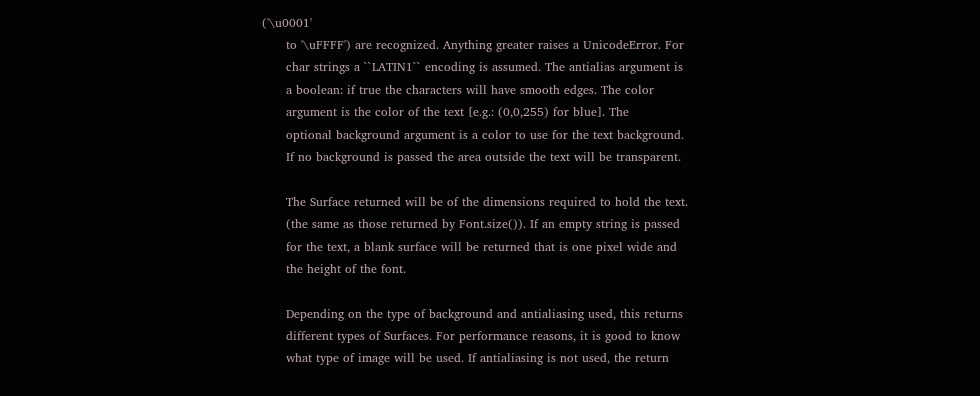('\u0001'
      to '\uFFFF') are recognized. Anything greater raises a UnicodeError. For
      char strings a ``LATIN1`` encoding is assumed. The antialias argument is
      a boolean: if true the characters will have smooth edges. The color
      argument is the color of the text [e.g.: (0,0,255) for blue]. The
      optional background argument is a color to use for the text background.
      If no background is passed the area outside the text will be transparent.

      The Surface returned will be of the dimensions required to hold the text.
      (the same as those returned by Font.size()). If an empty string is passed
      for the text, a blank surface will be returned that is one pixel wide and
      the height of the font.

      Depending on the type of background and antialiasing used, this returns
      different types of Surfaces. For performance reasons, it is good to know
      what type of image will be used. If antialiasing is not used, the return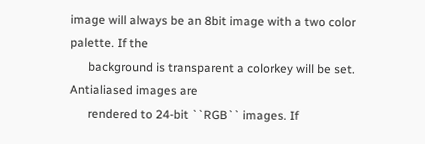image will always be an 8bit image with a two color palette. If the
      background is transparent a colorkey will be set. Antialiased images are
      rendered to 24-bit ``RGB`` images. If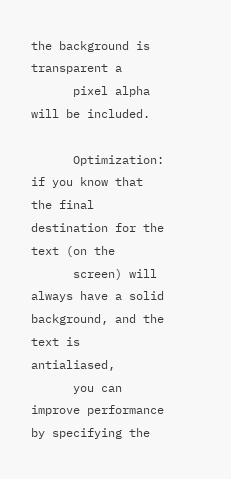the background is transparent a
      pixel alpha will be included.

      Optimization: if you know that the final destination for the text (on the
      screen) will always have a solid background, and the text is antialiased,
      you can improve performance by specifying the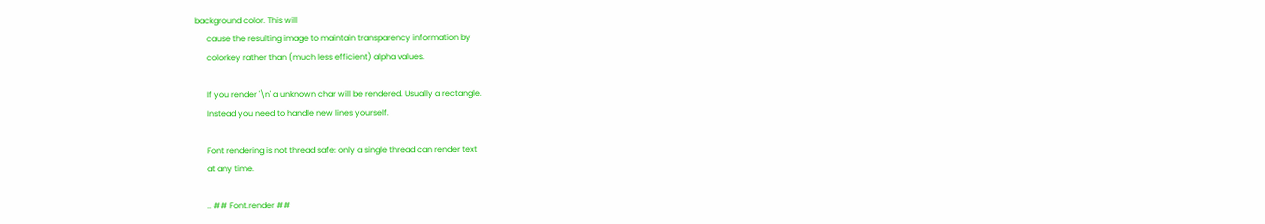background color. This will
      cause the resulting image to maintain transparency information by
      colorkey rather than (much less efficient) alpha values.

      If you render '\n' a unknown char will be rendered. Usually a rectangle.
      Instead you need to handle new lines yourself.

      Font rendering is not thread safe: only a single thread can render text
      at any time.

      .. ## Font.render ##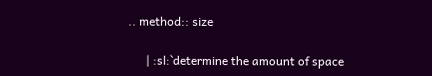.. method:: size

      | :sl:`determine the amount of space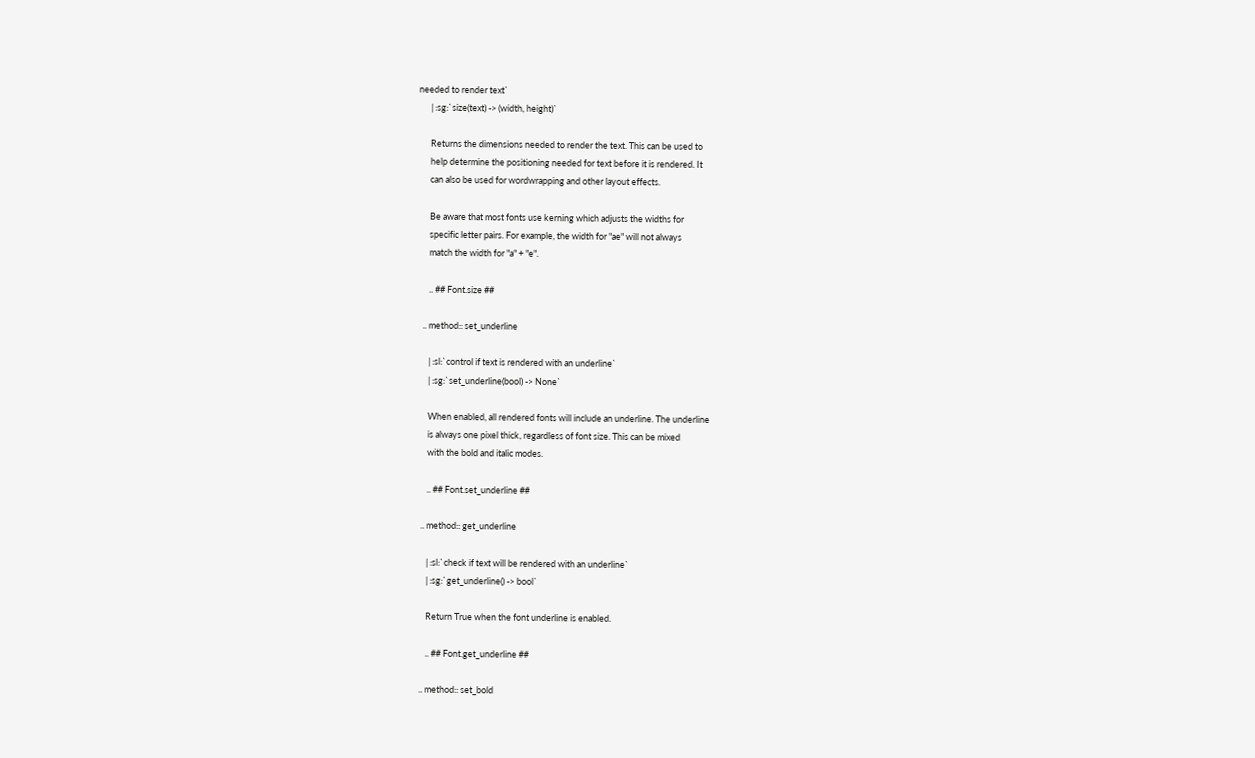needed to render text`
      | :sg:`size(text) -> (width, height)`

      Returns the dimensions needed to render the text. This can be used to
      help determine the positioning needed for text before it is rendered. It
      can also be used for wordwrapping and other layout effects.

      Be aware that most fonts use kerning which adjusts the widths for
      specific letter pairs. For example, the width for "ae" will not always
      match the width for "a" + "e".

      .. ## Font.size ##

   .. method:: set_underline

      | :sl:`control if text is rendered with an underline`
      | :sg:`set_underline(bool) -> None`

      When enabled, all rendered fonts will include an underline. The underline
      is always one pixel thick, regardless of font size. This can be mixed
      with the bold and italic modes.

      .. ## Font.set_underline ##

   .. method:: get_underline

      | :sl:`check if text will be rendered with an underline`
      | :sg:`get_underline() -> bool`

      Return True when the font underline is enabled.

      .. ## Font.get_underline ##

   .. method:: set_bold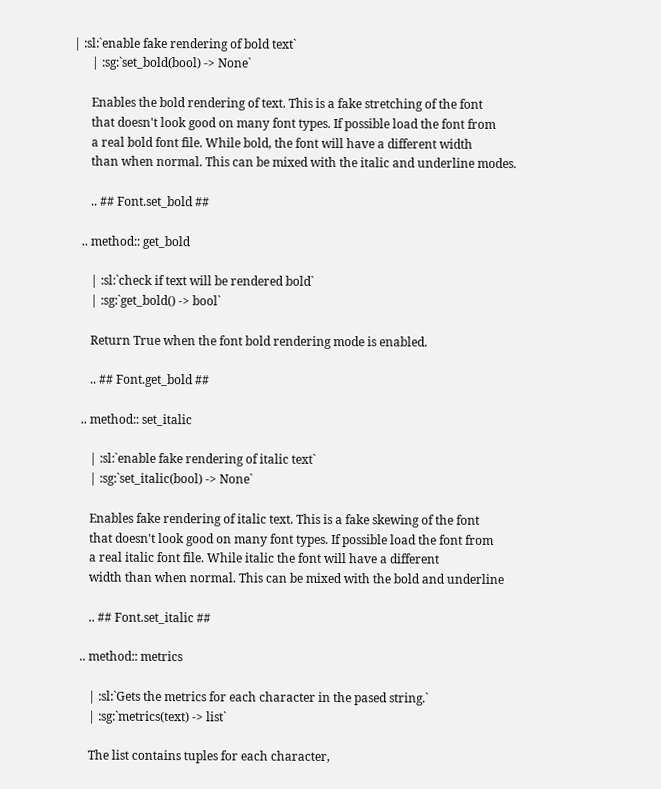| :sl:`enable fake rendering of bold text`
      | :sg:`set_bold(bool) -> None`

      Enables the bold rendering of text. This is a fake stretching of the font
      that doesn't look good on many font types. If possible load the font from
      a real bold font file. While bold, the font will have a different width
      than when normal. This can be mixed with the italic and underline modes.

      .. ## Font.set_bold ##

   .. method:: get_bold

      | :sl:`check if text will be rendered bold`
      | :sg:`get_bold() -> bool`

      Return True when the font bold rendering mode is enabled.

      .. ## Font.get_bold ##

   .. method:: set_italic

      | :sl:`enable fake rendering of italic text`
      | :sg:`set_italic(bool) -> None`

      Enables fake rendering of italic text. This is a fake skewing of the font
      that doesn't look good on many font types. If possible load the font from
      a real italic font file. While italic the font will have a different
      width than when normal. This can be mixed with the bold and underline

      .. ## Font.set_italic ##

   .. method:: metrics

      | :sl:`Gets the metrics for each character in the pased string.`
      | :sg:`metrics(text) -> list`

      The list contains tuples for each character,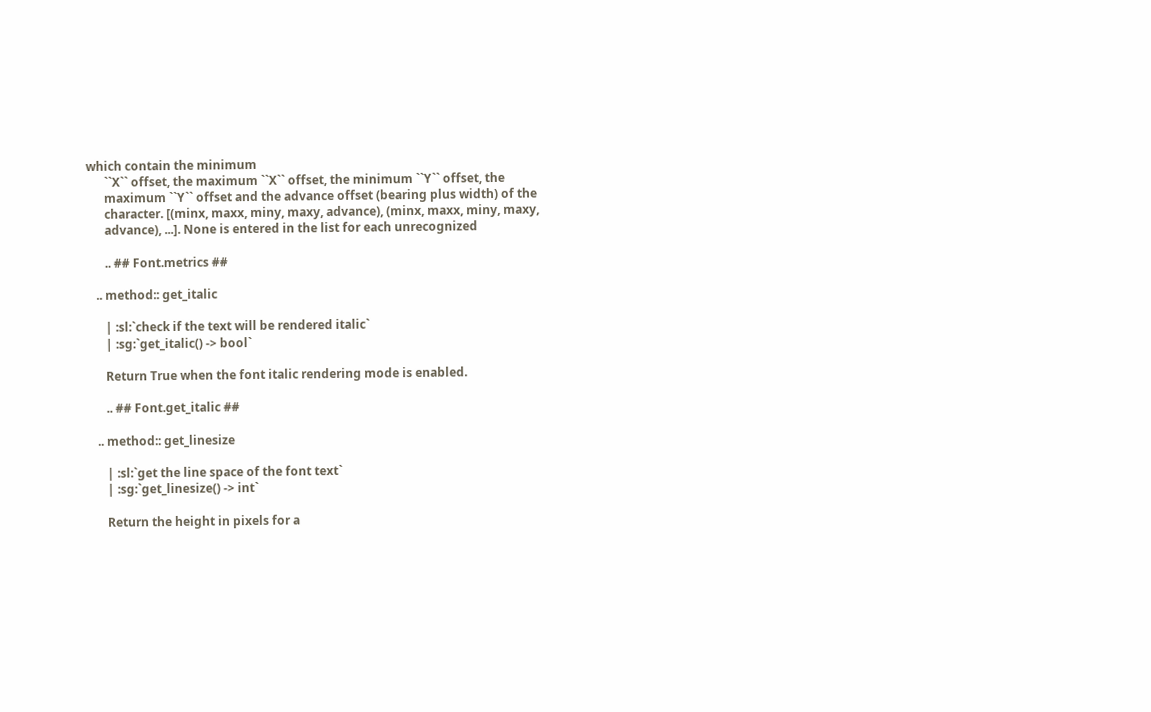which contain the minimum
      ``X`` offset, the maximum ``X`` offset, the minimum ``Y`` offset, the
      maximum ``Y`` offset and the advance offset (bearing plus width) of the
      character. [(minx, maxx, miny, maxy, advance), (minx, maxx, miny, maxy,
      advance), ...]. None is entered in the list for each unrecognized

      .. ## Font.metrics ##

   .. method:: get_italic

      | :sl:`check if the text will be rendered italic`
      | :sg:`get_italic() -> bool`

      Return True when the font italic rendering mode is enabled.

      .. ## Font.get_italic ##

   .. method:: get_linesize

      | :sl:`get the line space of the font text`
      | :sg:`get_linesize() -> int`

      Return the height in pixels for a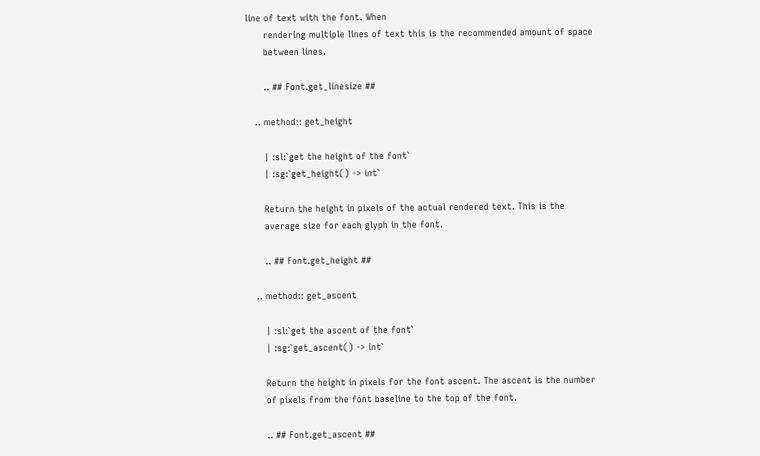line of text with the font. When
      rendering multiple lines of text this is the recommended amount of space
      between lines.

      .. ## Font.get_linesize ##

   .. method:: get_height

      | :sl:`get the height of the font`
      | :sg:`get_height() -> int`

      Return the height in pixels of the actual rendered text. This is the
      average size for each glyph in the font.

      .. ## Font.get_height ##

   .. method:: get_ascent

      | :sl:`get the ascent of the font`
      | :sg:`get_ascent() -> int`

      Return the height in pixels for the font ascent. The ascent is the number
      of pixels from the font baseline to the top of the font.

      .. ## Font.get_ascent ##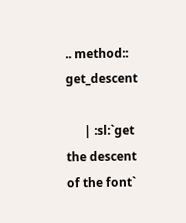.. method:: get_descent

      | :sl:`get the descent of the font`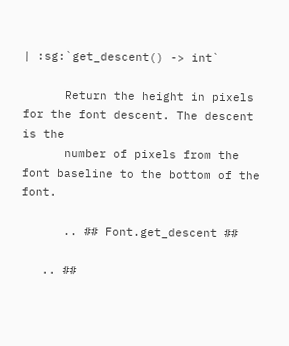| :sg:`get_descent() -> int`

      Return the height in pixels for the font descent. The descent is the
      number of pixels from the font baseline to the bottom of the font.

      .. ## Font.get_descent ##

   .. ##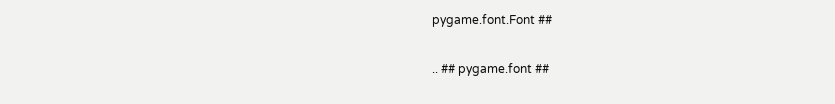pygame.font.Font ##

.. ## pygame.font ##